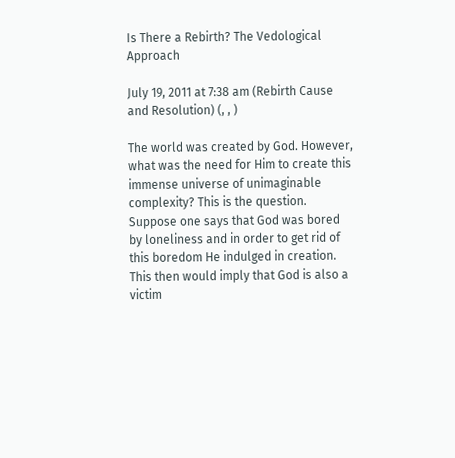Is There a Rebirth? The Vedological Approach

July 19, 2011 at 7:38 am (Rebirth Cause and Resolution) (, , )

The world was created by God. However, what was the need for Him to create this immense universe of unimaginable complexity? This is the question. Suppose one says that God was bored by loneliness and in order to get rid of this boredom He indulged in creation. This then would imply that God is also a victim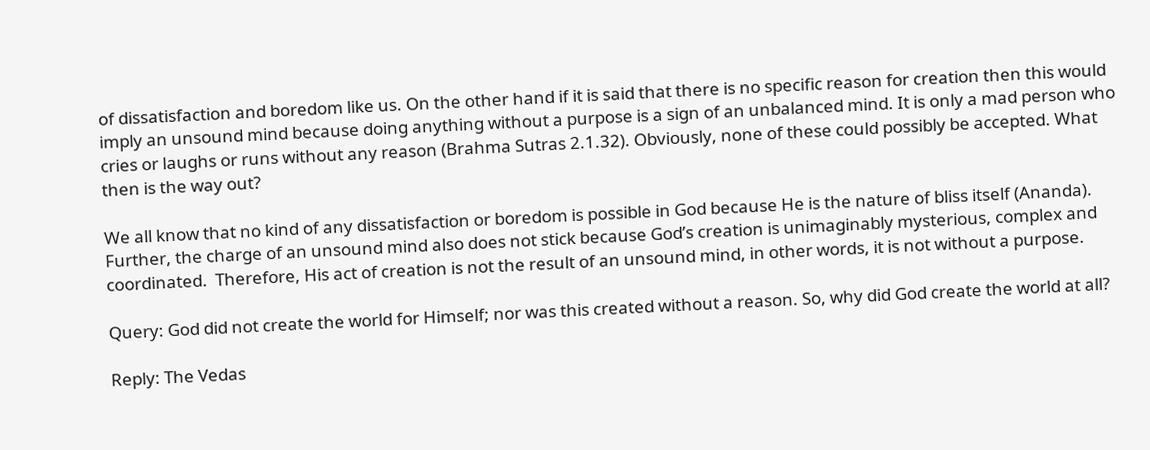of dissatisfaction and boredom like us. On the other hand if it is said that there is no specific reason for creation then this would imply an unsound mind because doing anything without a purpose is a sign of an unbalanced mind. It is only a mad person who cries or laughs or runs without any reason (Brahma Sutras 2.1.32). Obviously, none of these could possibly be accepted. What then is the way out?

We all know that no kind of any dissatisfaction or boredom is possible in God because He is the nature of bliss itself (Ananda). Further, the charge of an unsound mind also does not stick because God’s creation is unimaginably mysterious, complex and coordinated.  Therefore, His act of creation is not the result of an unsound mind, in other words, it is not without a purpose.

Query: God did not create the world for Himself; nor was this created without a reason. So, why did God create the world at all?

Reply: The Vedas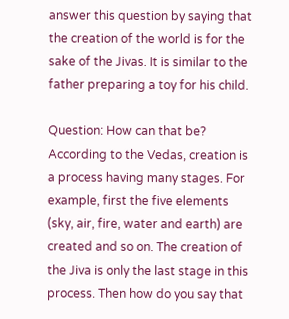answer this question by saying that the creation of the world is for the sake of the Jivas. It is similar to the father preparing a toy for his child.

Question: How can that be? According to the Vedas, creation is a process having many stages. For example, first the five elements (sky, air, fire, water and earth) are created and so on. The creation of the Jiva is only the last stage in this process. Then how do you say that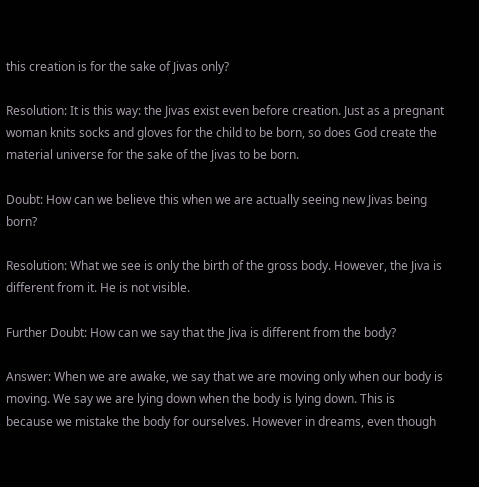this creation is for the sake of Jivas only?

Resolution: It is this way: the Jivas exist even before creation. Just as a pregnant woman knits socks and gloves for the child to be born, so does God create the material universe for the sake of the Jivas to be born.

Doubt: How can we believe this when we are actually seeing new Jivas being born?

Resolution: What we see is only the birth of the gross body. However, the Jiva is different from it. He is not visible.

Further Doubt: How can we say that the Jiva is different from the body?

Answer: When we are awake, we say that we are moving only when our body is moving. We say we are lying down when the body is lying down. This is because we mistake the body for ourselves. However in dreams, even though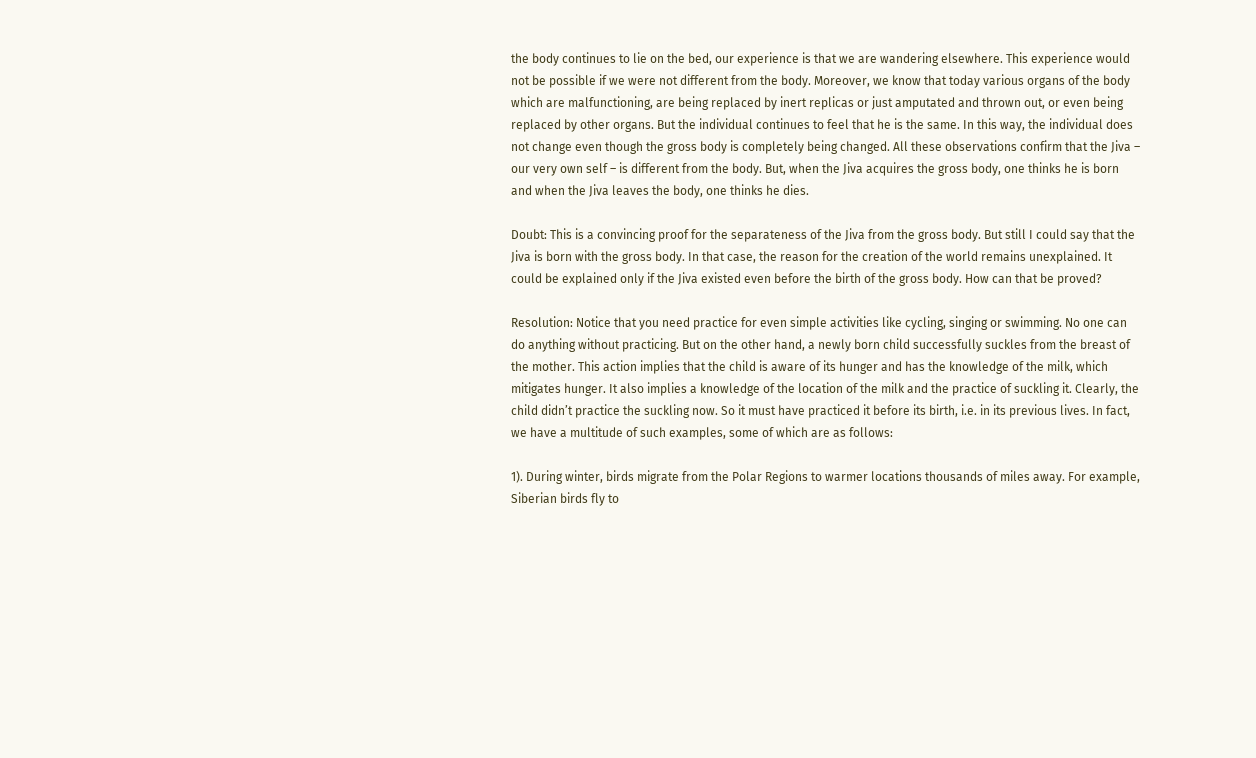the body continues to lie on the bed, our experience is that we are wandering elsewhere. This experience would not be possible if we were not different from the body. Moreover, we know that today various organs of the body which are malfunctioning, are being replaced by inert replicas or just amputated and thrown out, or even being replaced by other organs. But the individual continues to feel that he is the same. In this way, the individual does not change even though the gross body is completely being changed. All these observations confirm that the Jiva – our very own self – is different from the body. But, when the Jiva acquires the gross body, one thinks he is born and when the Jiva leaves the body, one thinks he dies.

Doubt: This is a convincing proof for the separateness of the Jiva from the gross body. But still I could say that the Jiva is born with the gross body. In that case, the reason for the creation of the world remains unexplained. It could be explained only if the Jiva existed even before the birth of the gross body. How can that be proved?

Resolution: Notice that you need practice for even simple activities like cycling, singing or swimming. No one can do anything without practicing. But on the other hand, a newly born child successfully suckles from the breast of the mother. This action implies that the child is aware of its hunger and has the knowledge of the milk, which mitigates hunger. It also implies a knowledge of the location of the milk and the practice of suckling it. Clearly, the child didn’t practice the suckling now. So it must have practiced it before its birth, i.e. in its previous lives. In fact, we have a multitude of such examples, some of which are as follows:

1). During winter, birds migrate from the Polar Regions to warmer locations thousands of miles away. For example, Siberian birds fly to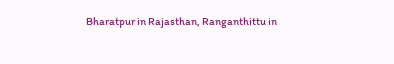Bharatpur in Rajasthan, Ranganthittu in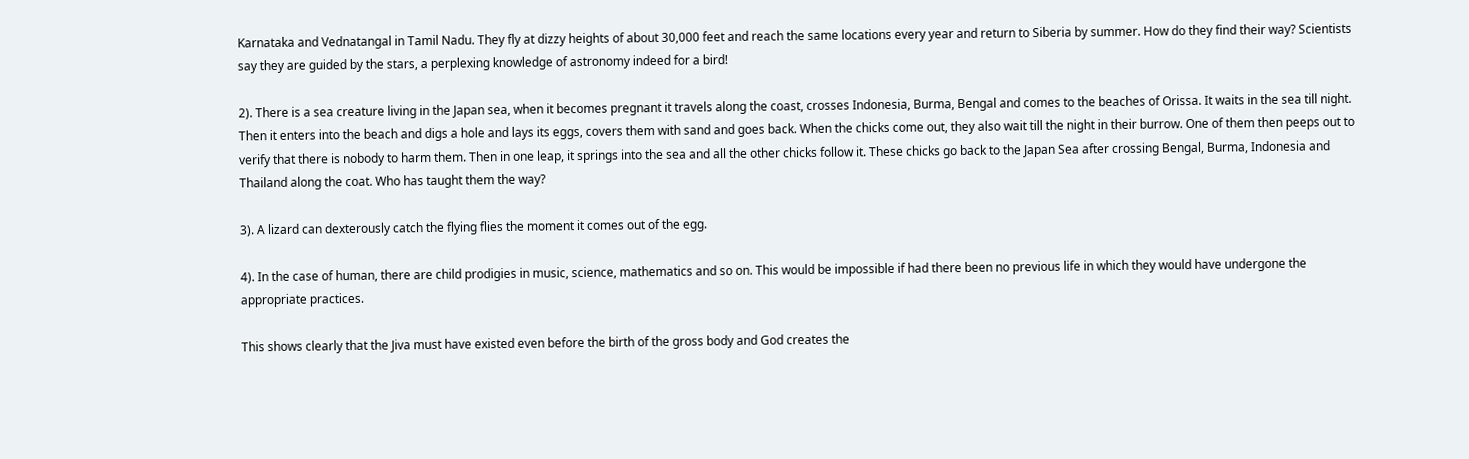Karnataka and Vednatangal in Tamil Nadu. They fly at dizzy heights of about 30,000 feet and reach the same locations every year and return to Siberia by summer. How do they find their way? Scientists say they are guided by the stars, a perplexing knowledge of astronomy indeed for a bird!

2). There is a sea creature living in the Japan sea, when it becomes pregnant it travels along the coast, crosses Indonesia, Burma, Bengal and comes to the beaches of Orissa. It waits in the sea till night. Then it enters into the beach and digs a hole and lays its eggs, covers them with sand and goes back. When the chicks come out, they also wait till the night in their burrow. One of them then peeps out to verify that there is nobody to harm them. Then in one leap, it springs into the sea and all the other chicks follow it. These chicks go back to the Japan Sea after crossing Bengal, Burma, Indonesia and Thailand along the coat. Who has taught them the way?

3). A lizard can dexterously catch the flying flies the moment it comes out of the egg.

4). In the case of human, there are child prodigies in music, science, mathematics and so on. This would be impossible if had there been no previous life in which they would have undergone the appropriate practices.

This shows clearly that the Jiva must have existed even before the birth of the gross body and God creates the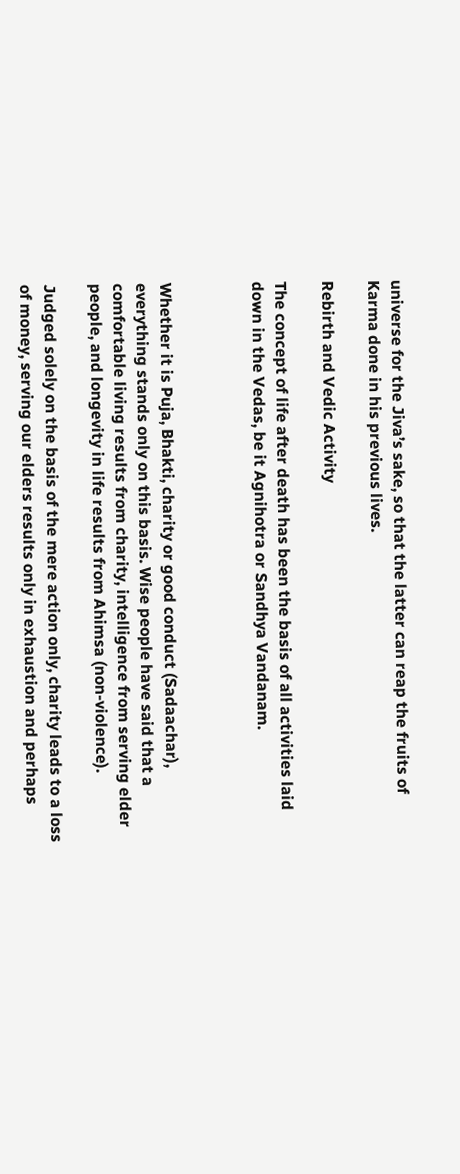universe for the Jiva’s sake, so that the latter can reap the fruits of Karma done in his previous lives.

Rebirth and Vedic Activity

The concept of life after death has been the basis of all activities laid down in the Vedas, be it Agnihotra or Sandhya Vandanam.



Whether it is Puja, Bhakti, charity or good conduct (Sadaachar), everything stands only on this basis. Wise people have said that a comfortable living results from charity, intelligence from serving elder people, and longevity in life results from Ahimsa (non-violence).

Judged solely on the basis of the mere action only, charity leads to a loss of money, serving our elders results only in exhaustion and perhaps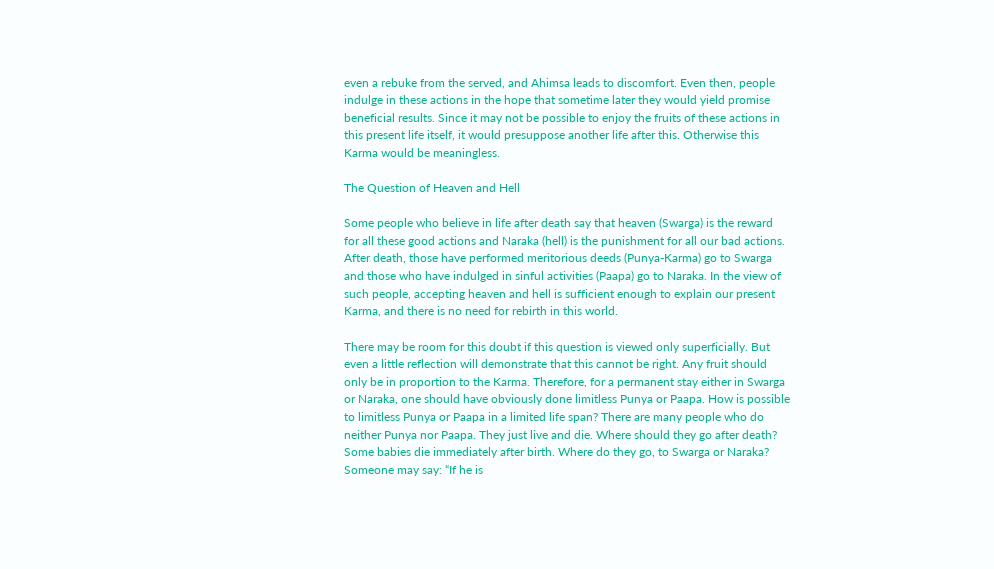even a rebuke from the served, and Ahimsa leads to discomfort. Even then, people indulge in these actions in the hope that sometime later they would yield promise beneficial results. Since it may not be possible to enjoy the fruits of these actions in this present life itself, it would presuppose another life after this. Otherwise this Karma would be meaningless.

The Question of Heaven and Hell

Some people who believe in life after death say that heaven (Swarga) is the reward for all these good actions and Naraka (hell) is the punishment for all our bad actions. After death, those have performed meritorious deeds (Punya-Karma) go to Swarga and those who have indulged in sinful activities (Paapa) go to Naraka. In the view of such people, accepting heaven and hell is sufficient enough to explain our present Karma, and there is no need for rebirth in this world.

There may be room for this doubt if this question is viewed only superficially. But even a little reflection will demonstrate that this cannot be right. Any fruit should only be in proportion to the Karma. Therefore, for a permanent stay either in Swarga or Naraka, one should have obviously done limitless Punya or Paapa. How is possible to limitless Punya or Paapa in a limited life span? There are many people who do neither Punya nor Paapa. They just live and die. Where should they go after death? Some babies die immediately after birth. Where do they go, to Swarga or Naraka? Someone may say: “If he is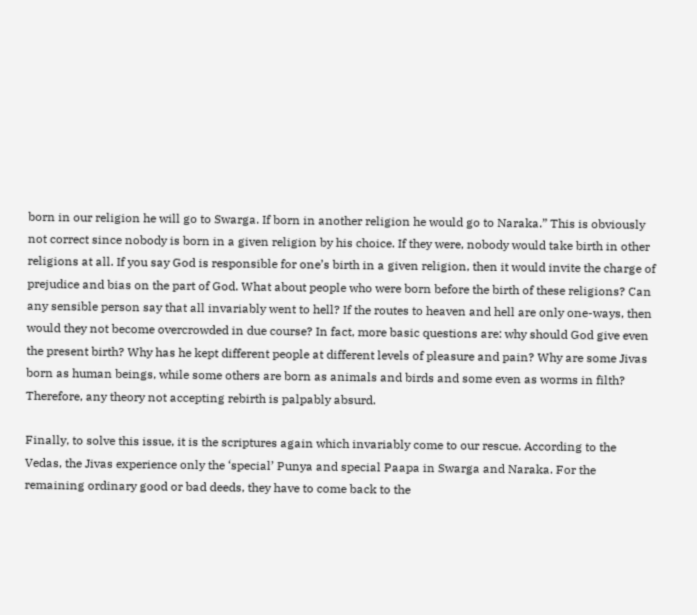born in our religion he will go to Swarga. If born in another religion he would go to Naraka.” This is obviously not correct since nobody is born in a given religion by his choice. If they were, nobody would take birth in other religions at all. If you say God is responsible for one’s birth in a given religion, then it would invite the charge of prejudice and bias on the part of God. What about people who were born before the birth of these religions? Can any sensible person say that all invariably went to hell? If the routes to heaven and hell are only one-ways, then would they not become overcrowded in due course? In fact, more basic questions are: why should God give even the present birth? Why has he kept different people at different levels of pleasure and pain? Why are some Jivas born as human beings, while some others are born as animals and birds and some even as worms in filth? Therefore, any theory not accepting rebirth is palpably absurd.

Finally, to solve this issue, it is the scriptures again which invariably come to our rescue. According to the Vedas, the Jivas experience only the ‘special’ Punya and special Paapa in Swarga and Naraka. For the remaining ordinary good or bad deeds, they have to come back to the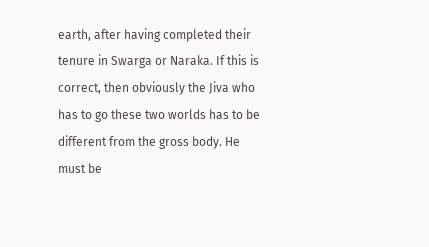earth, after having completed their tenure in Swarga or Naraka. If this is correct, then obviously the Jiva who has to go these two worlds has to be different from the gross body. He must be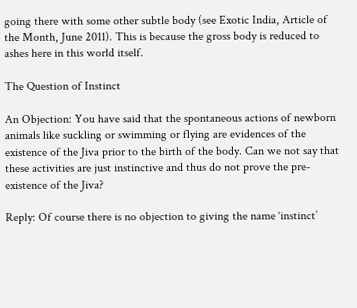going there with some other subtle body (see Exotic India, Article of the Month, June 2011). This is because the gross body is reduced to ashes here in this world itself.

The Question of Instinct

An Objection: You have said that the spontaneous actions of newborn animals like suckling or swimming or flying are evidences of the existence of the Jiva prior to the birth of the body. Can we not say that these activities are just instinctive and thus do not prove the pre-existence of the Jiva?

Reply: Of course there is no objection to giving the name ‘instinct’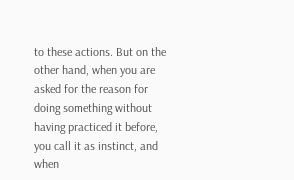to these actions. But on the other hand, when you are asked for the reason for doing something without having practiced it before, you call it as instinct, and when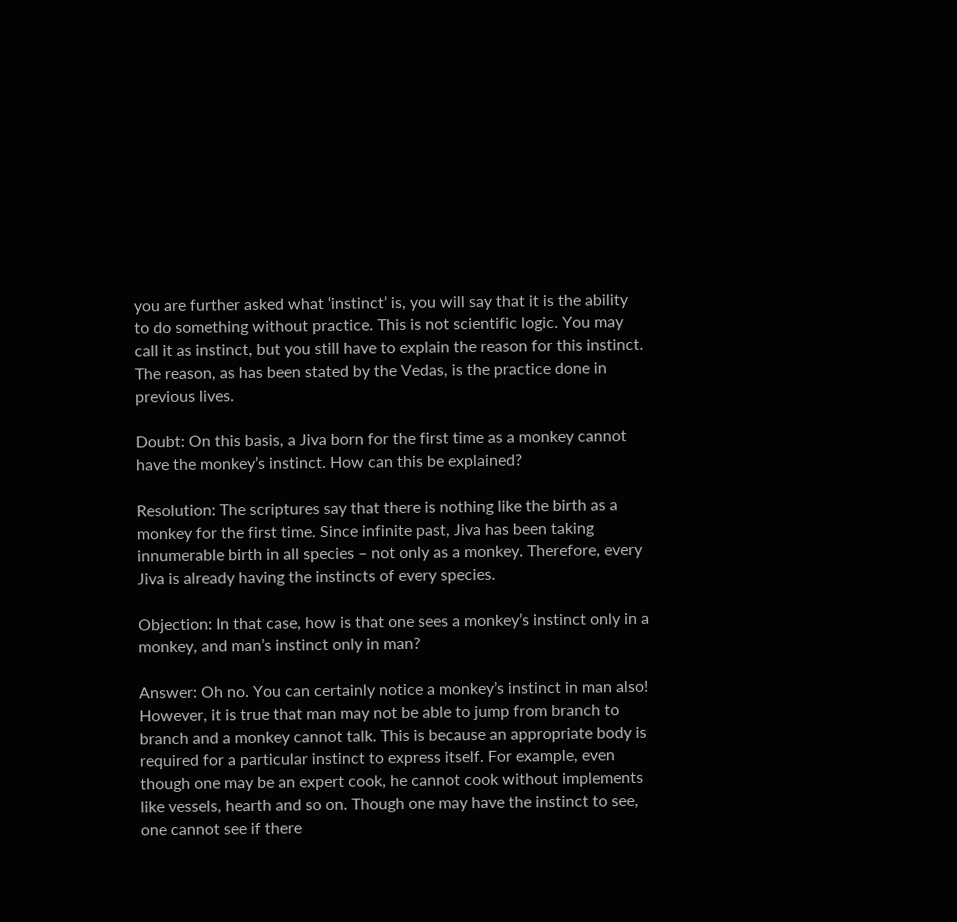you are further asked what ‘instinct’ is, you will say that it is the ability to do something without practice. This is not scientific logic. You may call it as instinct, but you still have to explain the reason for this instinct. The reason, as has been stated by the Vedas, is the practice done in previous lives.

Doubt: On this basis, a Jiva born for the first time as a monkey cannot have the monkey’s instinct. How can this be explained?

Resolution: The scriptures say that there is nothing like the birth as a monkey for the first time. Since infinite past, Jiva has been taking innumerable birth in all species – not only as a monkey. Therefore, every Jiva is already having the instincts of every species.

Objection: In that case, how is that one sees a monkey’s instinct only in a monkey, and man’s instinct only in man?

Answer: Oh no. You can certainly notice a monkey’s instinct in man also! However, it is true that man may not be able to jump from branch to branch and a monkey cannot talk. This is because an appropriate body is required for a particular instinct to express itself. For example, even though one may be an expert cook, he cannot cook without implements like vessels, hearth and so on. Though one may have the instinct to see, one cannot see if there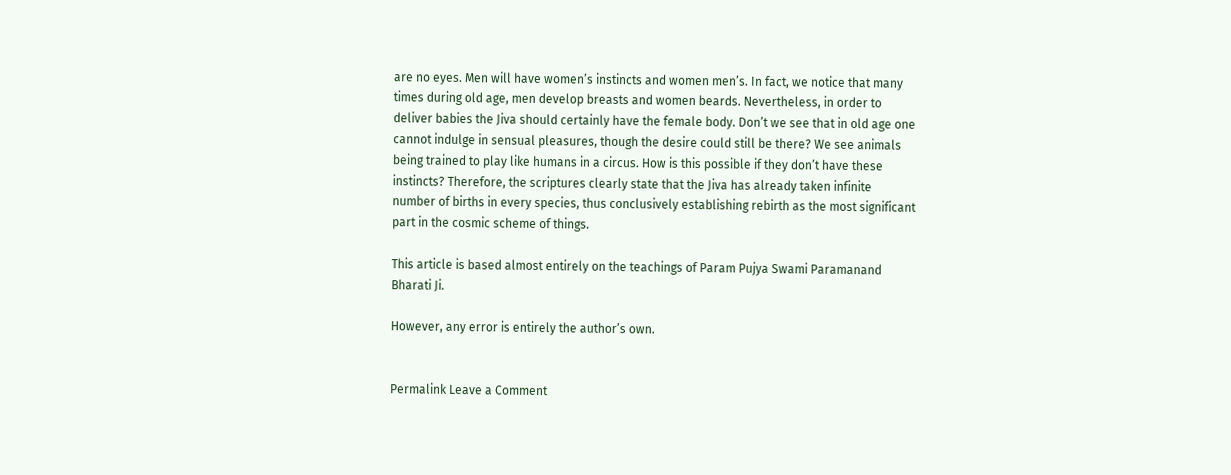are no eyes. Men will have women’s instincts and women men’s. In fact, we notice that many times during old age, men develop breasts and women beards. Nevertheless, in order to deliver babies the Jiva should certainly have the female body. Don’t we see that in old age one cannot indulge in sensual pleasures, though the desire could still be there? We see animals being trained to play like humans in a circus. How is this possible if they don’t have these instincts? Therefore, the scriptures clearly state that the Jiva has already taken infinite number of births in every species, thus conclusively establishing rebirth as the most significant part in the cosmic scheme of things.

This article is based almost entirely on the teachings of Param Pujya Swami Paramanand Bharati Ji.

However, any error is entirely the author’s own.


Permalink Leave a Comment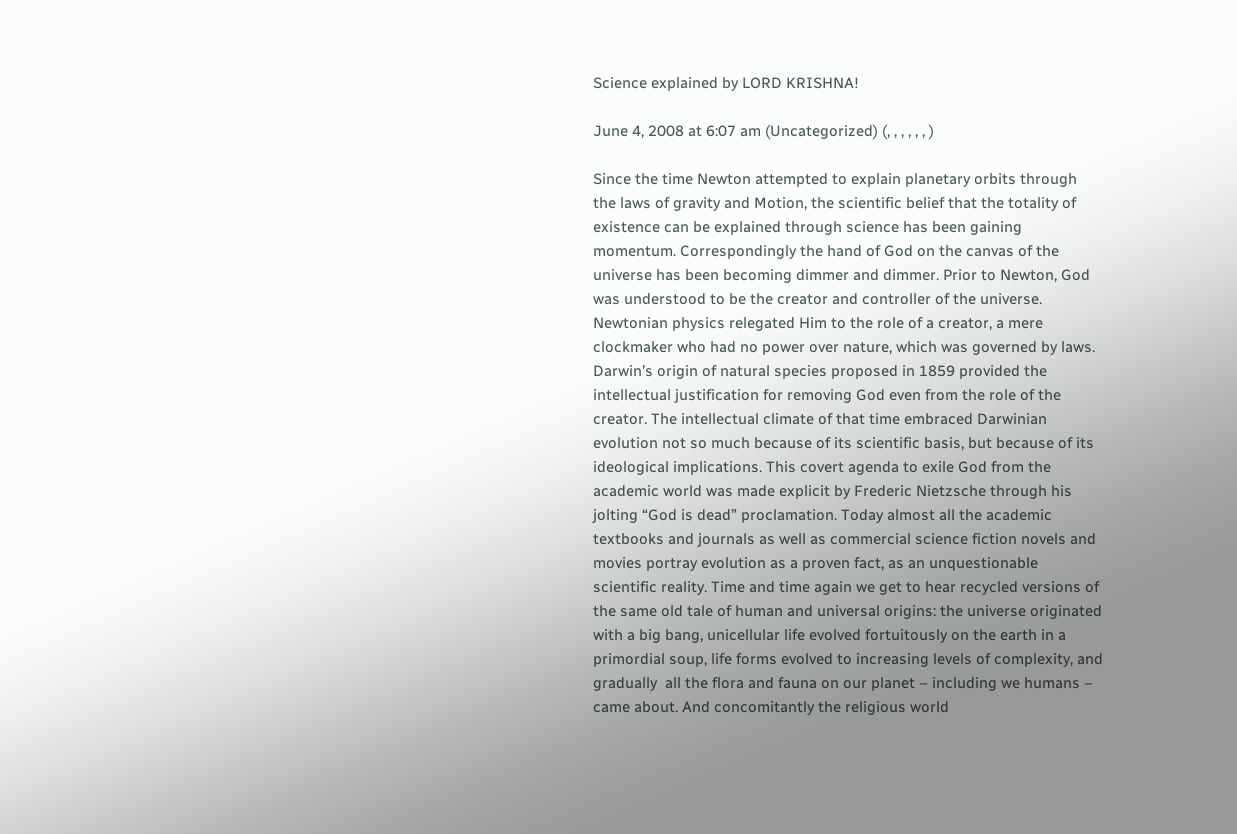Science explained by LORD KRISHNA!

June 4, 2008 at 6:07 am (Uncategorized) (, , , , , , )

Since the time Newton attempted to explain planetary orbits through the laws of gravity and Motion, the scientific belief that the totality of existence can be explained through science has been gaining momentum. Correspondingly the hand of God on the canvas of the universe has been becoming dimmer and dimmer. Prior to Newton, God was understood to be the creator and controller of the universe. Newtonian physics relegated Him to the role of a creator, a mere clockmaker who had no power over nature, which was governed by laws. Darwin’s origin of natural species proposed in 1859 provided the intellectual justification for removing God even from the role of the creator. The intellectual climate of that time embraced Darwinian evolution not so much because of its scientific basis, but because of its ideological implications. This covert agenda to exile God from the academic world was made explicit by Frederic Nietzsche through his jolting “God is dead” proclamation. Today almost all the academic textbooks and journals as well as commercial science fiction novels and movies portray evolution as a proven fact, as an unquestionable scientific reality. Time and time again we get to hear recycled versions of the same old tale of human and universal origins: the universe originated with a big bang, unicellular life evolved fortuitously on the earth in a primordial soup, life forms evolved to increasing levels of complexity, and gradually  all the flora and fauna on our planet – including we humans – came about. And concomitantly the religious world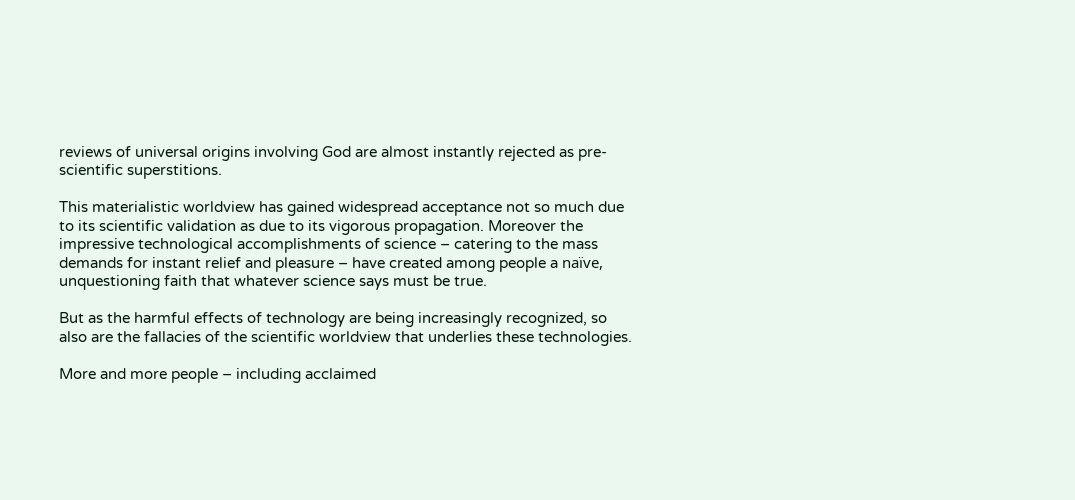reviews of universal origins involving God are almost instantly rejected as pre-scientific superstitions.

This materialistic worldview has gained widespread acceptance not so much due to its scientific validation as due to its vigorous propagation. Moreover the impressive technological accomplishments of science – catering to the mass demands for instant relief and pleasure – have created among people a naïve, unquestioning faith that whatever science says must be true.

But as the harmful effects of technology are being increasingly recognized, so also are the fallacies of the scientific worldview that underlies these technologies.

More and more people – including acclaimed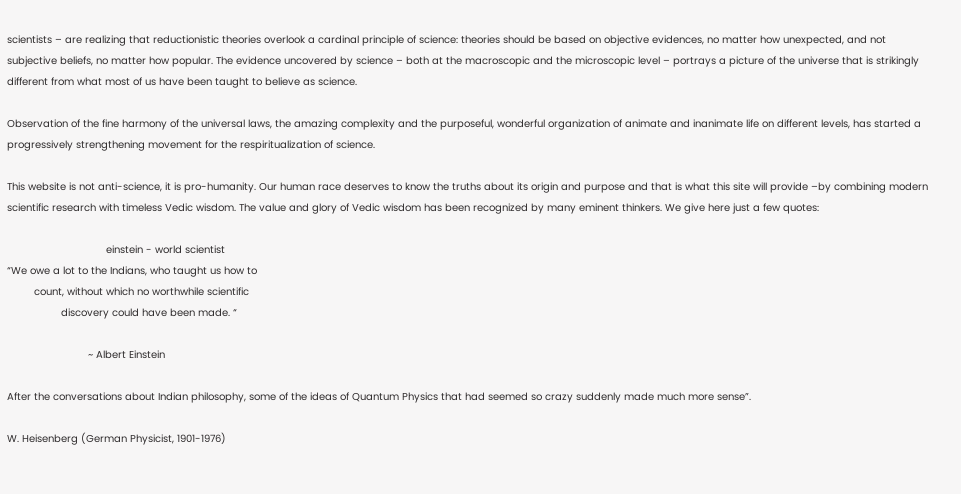scientists – are realizing that reductionistic theories overlook a cardinal principle of science: theories should be based on objective evidences, no matter how unexpected, and not subjective beliefs, no matter how popular. The evidence uncovered by science – both at the macroscopic and the microscopic level – portrays a picture of the universe that is strikingly different from what most of us have been taught to believe as science.

Observation of the fine harmony of the universal laws, the amazing complexity and the purposeful, wonderful organization of animate and inanimate life on different levels, has started a progressively strengthening movement for the respiritualization of science.

This website is not anti-science, it is pro-humanity. Our human race deserves to know the truths about its origin and purpose and that is what this site will provide –by combining modern scientific research with timeless Vedic wisdom. The value and glory of Vedic wisdom has been recognized by many eminent thinkers. We give here just a few quotes:

                                 einstein - world scientist
“We owe a lot to the Indians, who taught us how to
         count, without which no worthwhile scientific
                  discovery could have been made. “

                           ~ Albert Einstein

After the conversations about Indian philosophy, some of the ideas of Quantum Physics that had seemed so crazy suddenly made much more sense”.

W. Heisenberg (German Physicist, 1901-1976)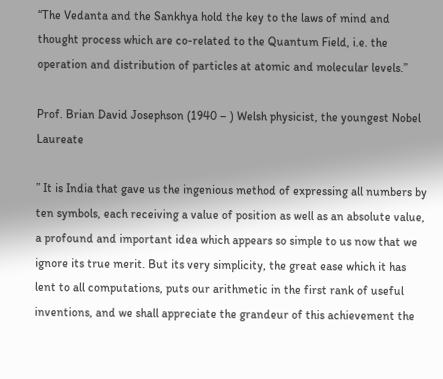“The Vedanta and the Sankhya hold the key to the laws of mind and thought process which are co-related to the Quantum Field, i.e. the operation and distribution of particles at atomic and molecular levels.”

Prof. Brian David Josephson (1940 – ) Welsh physicist, the youngest Nobel Laureate

” It is India that gave us the ingenious method of expressing all numbers by ten symbols, each receiving a value of position as well as an absolute value, a profound and important idea which appears so simple to us now that we ignore its true merit. But its very simplicity, the great ease which it has lent to all computations, puts our arithmetic in the first rank of useful inventions, and we shall appreciate the grandeur of this achievement the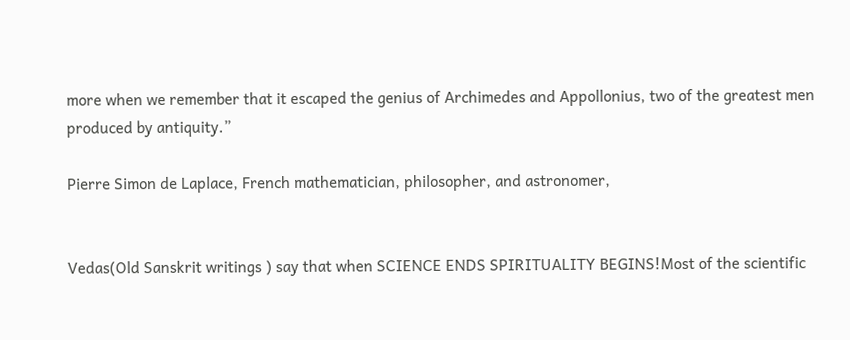more when we remember that it escaped the genius of Archimedes and Appollonius, two of the greatest men produced by antiquity.”

Pierre Simon de Laplace, French mathematician, philosopher, and astronomer,


Vedas(Old Sanskrit writings ) say that when SCIENCE ENDS SPIRITUALITY BEGINS!Most of the scientific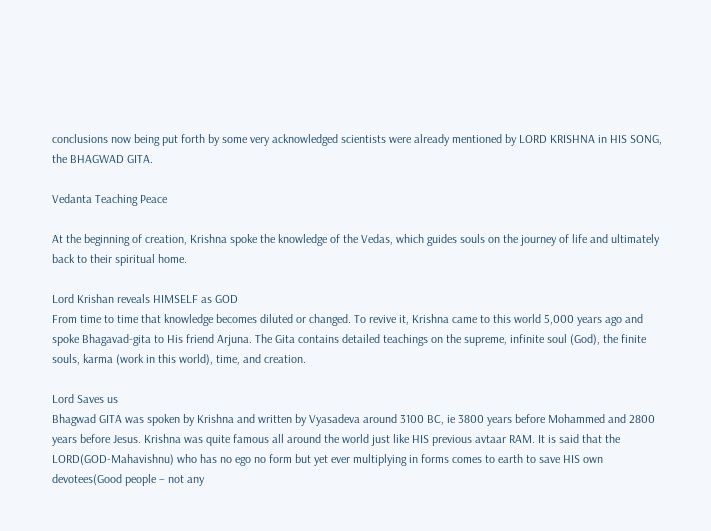conclusions now being put forth by some very acknowledged scientists were already mentioned by LORD KRISHNA in HIS SONG, the BHAGWAD GITA.

Vedanta Teaching Peace

At the beginning of creation, Krishna spoke the knowledge of the Vedas, which guides souls on the journey of life and ultimately back to their spiritual home.

Lord Krishan reveals HIMSELF as GOD
From time to time that knowledge becomes diluted or changed. To revive it, Krishna came to this world 5,000 years ago and spoke Bhagavad-gita to His friend Arjuna. The Gita contains detailed teachings on the supreme, infinite soul (God), the finite souls, karma (work in this world), time, and creation.

Lord Saves us
Bhagwad GITA was spoken by Krishna and written by Vyasadeva around 3100 BC, ie 3800 years before Mohammed and 2800 years before Jesus. Krishna was quite famous all around the world just like HIS previous avtaar RAM. It is said that the LORD(GOD-Mahavishnu) who has no ego no form but yet ever multiplying in forms comes to earth to save HIS own devotees(Good people – not any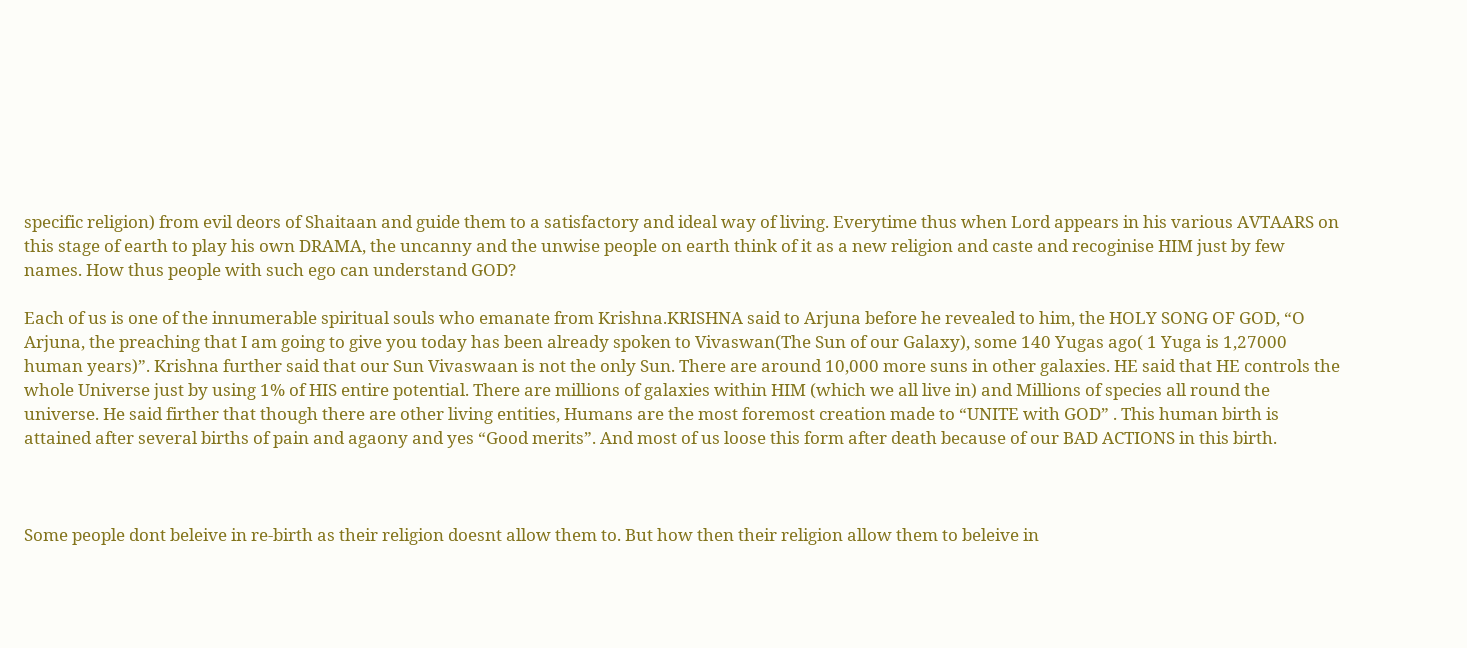specific religion) from evil deors of Shaitaan and guide them to a satisfactory and ideal way of living. Everytime thus when Lord appears in his various AVTAARS on this stage of earth to play his own DRAMA, the uncanny and the unwise people on earth think of it as a new religion and caste and recoginise HIM just by few names. How thus people with such ego can understand GOD?

Each of us is one of the innumerable spiritual souls who emanate from Krishna.KRISHNA said to Arjuna before he revealed to him, the HOLY SONG OF GOD, “O Arjuna, the preaching that I am going to give you today has been already spoken to Vivaswan(The Sun of our Galaxy), some 140 Yugas ago( 1 Yuga is 1,27000 human years)”. Krishna further said that our Sun Vivaswaan is not the only Sun. There are around 10,000 more suns in other galaxies. HE said that HE controls the whole Universe just by using 1% of HIS entire potential. There are millions of galaxies within HIM (which we all live in) and Millions of species all round the universe. He said firther that though there are other living entities, Humans are the most foremost creation made to “UNITE with GOD” . This human birth is attained after several births of pain and agaony and yes “Good merits”. And most of us loose this form after death because of our BAD ACTIONS in this birth.



Some people dont beleive in re-birth as their religion doesnt allow them to. But how then their religion allow them to beleive in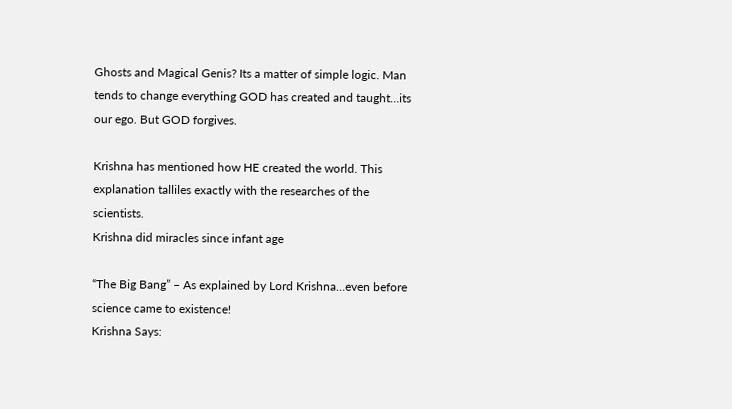Ghosts and Magical Genis? Its a matter of simple logic. Man tends to change everything GOD has created and taught…its our ego. But GOD forgives.

Krishna has mentioned how HE created the world. This explanation talliles exactly with the researches of the scientists.
Krishna did miracles since infant age

“The Big Bang” – As explained by Lord Krishna…even before science came to existence!
Krishna Says: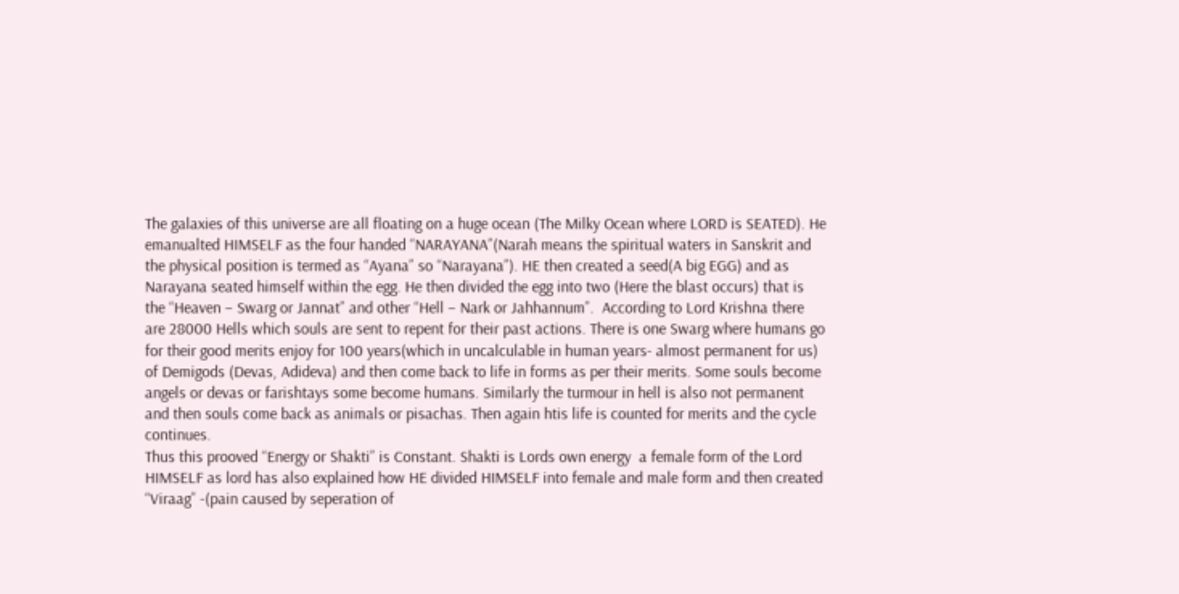The galaxies of this universe are all floating on a huge ocean (The Milky Ocean where LORD is SEATED). He emanualted HIMSELF as the four handed “NARAYANA”(Narah means the spiritual waters in Sanskrit and the physical position is termed as “Ayana” so “Narayana”). HE then created a seed(A big EGG) and as Narayana seated himself within the egg. He then divided the egg into two (Here the blast occurs) that is the “Heaven – Swarg or Jannat” and other “Hell – Nark or Jahhannum”.  According to Lord Krishna there are 28000 Hells which souls are sent to repent for their past actions. There is one Swarg where humans go for their good merits enjoy for 100 years(which in uncalculable in human years- almost permanent for us) of Demigods (Devas, Adideva) and then come back to life in forms as per their merits. Some souls become angels or devas or farishtays some become humans. Similarly the turmour in hell is also not permanent and then souls come back as animals or pisachas. Then again htis life is counted for merits and the cycle continues.
Thus this prooved “Energy or Shakti” is Constant. Shakti is Lords own energy  a female form of the Lord HIMSELF as lord has also explained how HE divided HIMSELF into female and male form and then created “Viraag” -(pain caused by seperation of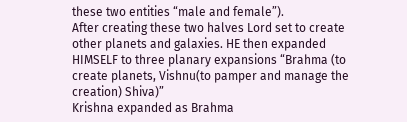these two entities “male and female”).
After creating these two halves Lord set to create other planets and galaxies. HE then expanded HIMSELF to three planary expansions “Brahma (to create planets, Vishnu(to pamper and manage the creation) Shiva)”
Krishna expanded as Brahma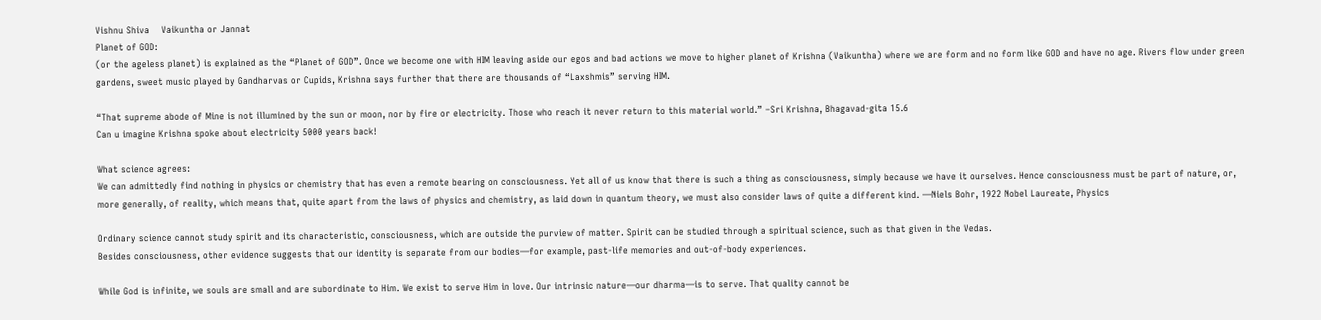Vishnu Shiva    Vaikuntha or Jannat
Planet of GOD:
(or the ageless planet) is explained as the “Planet of GOD”. Once we become one with HIM leaving aside our egos and bad actions we move to higher planet of Krishna (Vaikuntha) where we are form and no form like GOD and have no age. Rivers flow under green gardens, sweet music played by Gandharvas or Cupids, Krishna says further that there are thousands of “Laxshmis” serving HIM.

“That supreme abode of Mine is not illumined by the sun or moon, nor by fire or electricity. Those who reach it never return to this material world.” –Sri Krishna, Bhagavad-gita 15.6
Can u imagine Krishna spoke about electricity 5000 years back!

What science agrees:
We can admittedly find nothing in physics or chemistry that has even a remote bearing on consciousness. Yet all of us know that there is such a thing as consciousness, simply because we have it ourselves. Hence consciousness must be part of nature, or, more generally, of reality, which means that, quite apart from the laws of physics and chemistry, as laid down in quantum theory, we must also consider laws of quite a different kind. —Niels Bohr, 1922 Nobel Laureate, Physics

Ordinary science cannot study spirit and its characteristic, consciousness, which are outside the purview of matter. Spirit can be studied through a spiritual science, such as that given in the Vedas.
Besides consciousness, other evidence suggests that our identity is separate from our bodies—for example, past-life memories and out-of-body experiences.

While God is infinite, we souls are small and are subordinate to Him. We exist to serve Him in love. Our intrinsic nature—our dharma—is to serve. That quality cannot be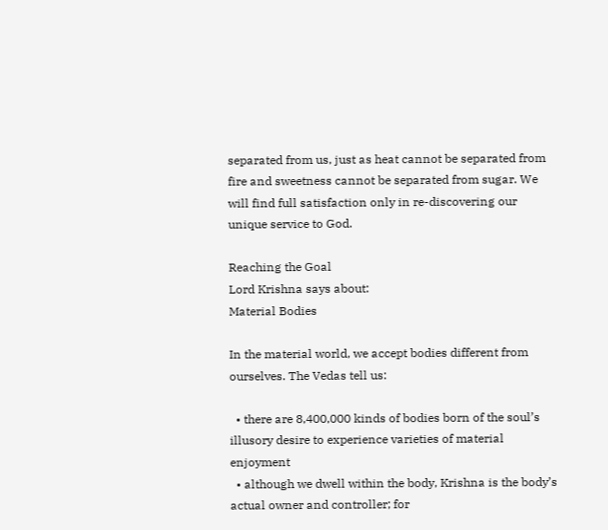separated from us, just as heat cannot be separated from fire and sweetness cannot be separated from sugar. We will find full satisfaction only in re-discovering our unique service to God.

Reaching the Goal
Lord Krishna says about:
Material Bodies

In the material world, we accept bodies different from ourselves. The Vedas tell us:

  • there are 8,400,000 kinds of bodies born of the soul’s illusory desire to experience varieties of material enjoyment
  • although we dwell within the body, Krishna is the body’s actual owner and controller; for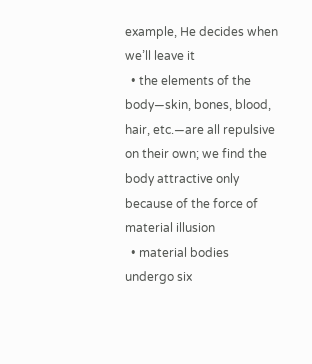example, He decides when we’ll leave it
  • the elements of the body—skin, bones, blood, hair, etc.—are all repulsive on their own; we find the body attractive only because of the force of material illusion
  • material bodies undergo six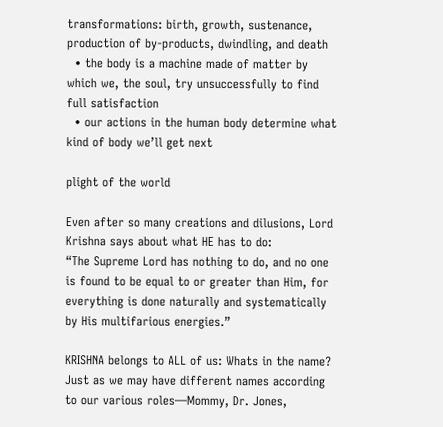transformations: birth, growth, sustenance, production of by-products, dwindling, and death
  • the body is a machine made of matter by which we, the soul, try unsuccessfully to find full satisfaction
  • our actions in the human body determine what kind of body we’ll get next

plight of the world

Even after so many creations and dilusions, Lord Krishna says about what HE has to do:
“The Supreme Lord has nothing to do, and no one is found to be equal to or greater than Him, for everything is done naturally and systematically by His multifarious energies.”

KRISHNA belongs to ALL of us: Whats in the name?
Just as we may have different names according to our various roles—Mommy, Dr. Jones,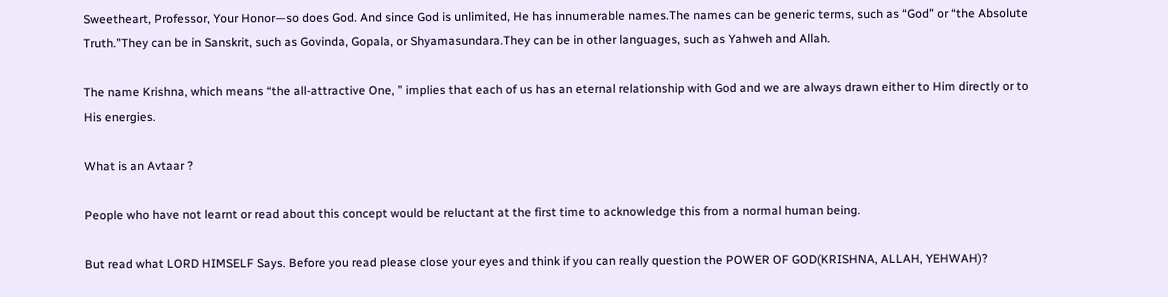Sweetheart, Professor, Your Honor—so does God. And since God is unlimited, He has innumerable names.The names can be generic terms, such as “God” or “the Absolute Truth.”They can be in Sanskrit, such as Govinda, Gopala, or Shyamasundara.They can be in other languages, such as Yahweh and Allah.

The name Krishna, which means “the all-attractive One, ” implies that each of us has an eternal relationship with God and we are always drawn either to Him directly or to His energies.

What is an Avtaar ?

People who have not learnt or read about this concept would be reluctant at the first time to acknowledge this from a normal human being.

But read what LORD HIMSELF Says. Before you read please close your eyes and think if you can really question the POWER OF GOD(KRISHNA, ALLAH, YEHWAH)?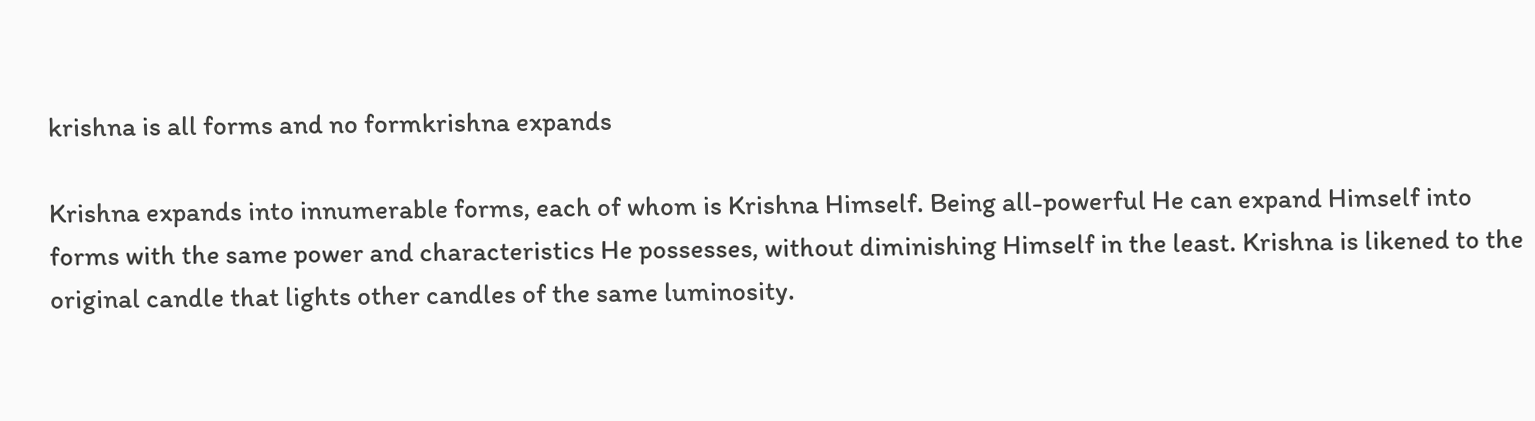krishna is all forms and no formkrishna expands

Krishna expands into innumerable forms, each of whom is Krishna Himself. Being all-powerful He can expand Himself into forms with the same power and characteristics He possesses, without diminishing Himself in the least. Krishna is likened to the original candle that lights other candles of the same luminosity.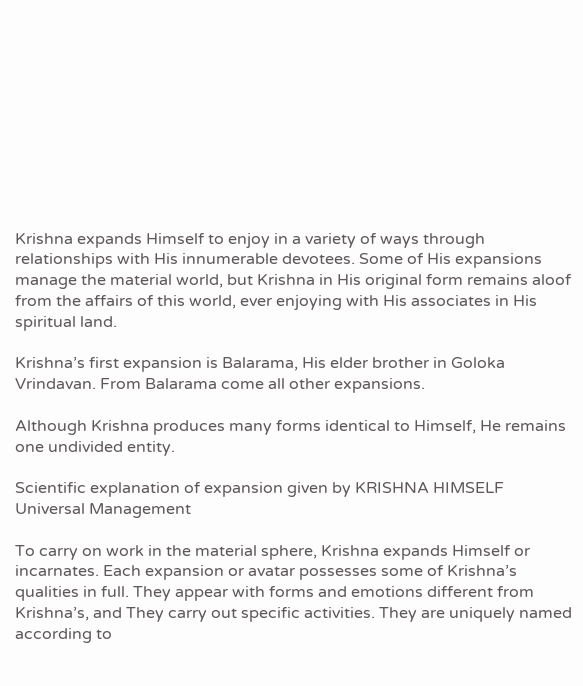Krishna expands Himself to enjoy in a variety of ways through relationships with His innumerable devotees. Some of His expansions manage the material world, but Krishna in His original form remains aloof from the affairs of this world, ever enjoying with His associates in His spiritual land.

Krishna’s first expansion is Balarama, His elder brother in Goloka Vrindavan. From Balarama come all other expansions.

Although Krishna produces many forms identical to Himself, He remains one undivided entity.

Scientific explanation of expansion given by KRISHNA HIMSELF
Universal Management

To carry on work in the material sphere, Krishna expands Himself or incarnates. Each expansion or avatar possesses some of Krishna’s qualities in full. They appear with forms and emotions different from Krishna’s, and They carry out specific activities. They are uniquely named according to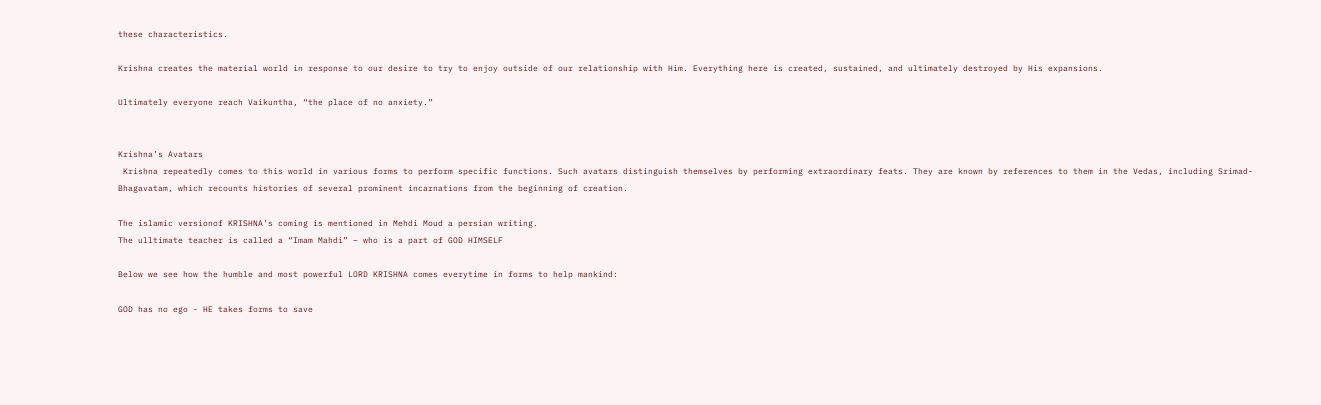these characteristics.

Krishna creates the material world in response to our desire to try to enjoy outside of our relationship with Him. Everything here is created, sustained, and ultimately destroyed by His expansions.

Ultimately everyone reach Vaikuntha, “the place of no anxiety.”


Krishna’s Avatars
 Krishna repeatedly comes to this world in various forms to perform specific functions. Such avatars distinguish themselves by performing extraordinary feats. They are known by references to them in the Vedas, including Srimad-Bhagavatam, which recounts histories of several prominent incarnations from the beginning of creation.

The islamic versionof KRISHNA’s coming is mentioned in Mehdi Moud a persian writing.
The ulltimate teacher is called a “Imam Mahdi” – who is a part of GOD HIMSELF

Below we see how the humble and most powerful LORD KRISHNA comes everytime in forms to help mankind:

GOD has no ego - HE takes forms to save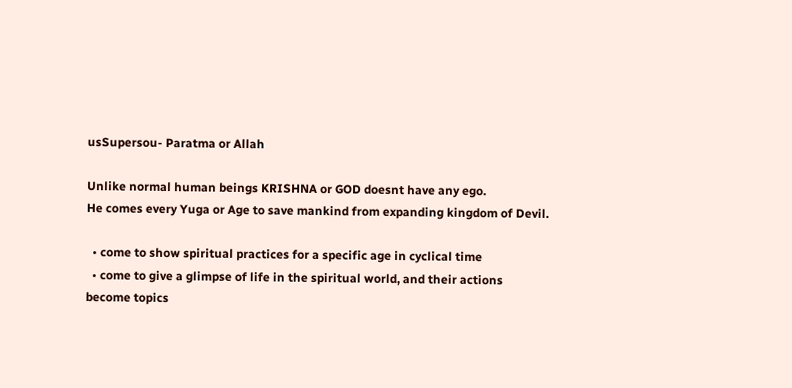usSupersou- Paratma or Allah

Unlike normal human beings KRISHNA or GOD doesnt have any ego.
He comes every Yuga or Age to save mankind from expanding kingdom of Devil.

  • come to show spiritual practices for a specific age in cyclical time
  • come to give a glimpse of life in the spiritual world, and their actions become topics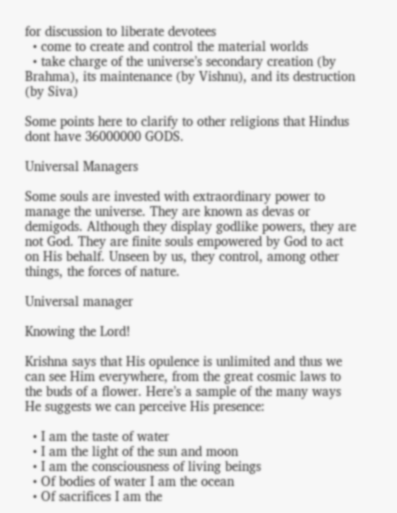for discussion to liberate devotees
  • come to create and control the material worlds
  • take charge of the universe’s secondary creation (by Brahma), its maintenance (by Vishnu), and its destruction (by Siva)

Some points here to clarify to other religions that Hindus dont have 36000000 GODS.

Universal Managers

Some souls are invested with extraordinary power to manage the universe. They are known as devas or demigods. Although they display godlike powers, they are not God. They are finite souls empowered by God to act on His behalf. Unseen by us, they control, among other things, the forces of nature.

Universal manager

Knowing the Lord!

Krishna says that His opulence is unlimited and thus we can see Him everywhere, from the great cosmic laws to the buds of a flower. Here’s a sample of the many ways He suggests we can perceive His presence:

  • I am the taste of water
  • I am the light of the sun and moon
  • I am the consciousness of living beings
  • Of bodies of water I am the ocean
  • Of sacrifices I am the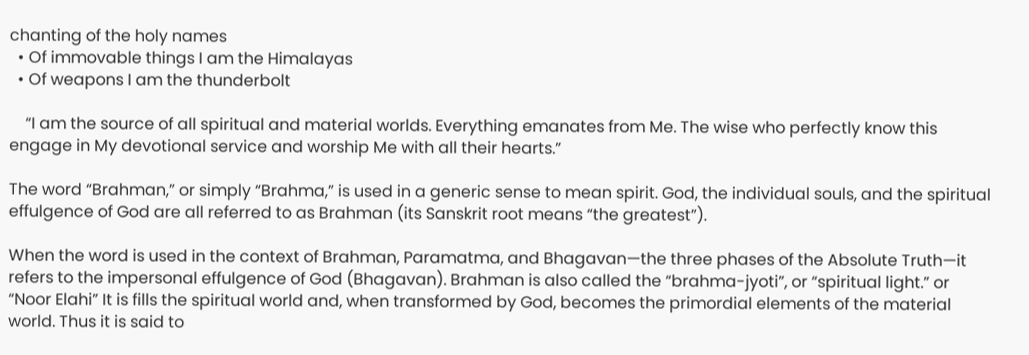chanting of the holy names
  • Of immovable things I am the Himalayas
  • Of weapons I am the thunderbolt

    “I am the source of all spiritual and material worlds. Everything emanates from Me. The wise who perfectly know this engage in My devotional service and worship Me with all their hearts.”

The word “Brahman,” or simply “Brahma,” is used in a generic sense to mean spirit. God, the individual souls, and the spiritual effulgence of God are all referred to as Brahman (its Sanskrit root means “the greatest”).

When the word is used in the context of Brahman, Paramatma, and Bhagavan—the three phases of the Absolute Truth—it refers to the impersonal effulgence of God (Bhagavan). Brahman is also called the “brahma-jyoti”, or “spiritual light.” or “Noor Elahi” It is fills the spiritual world and, when transformed by God, becomes the primordial elements of the material world. Thus it is said to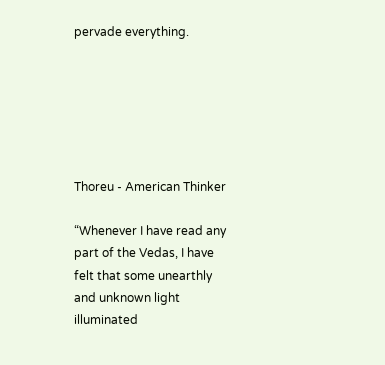pervade everything.






Thoreu - American Thinker

“Whenever I have read any part of the Vedas, I have
felt that some unearthly and unknown light illuminated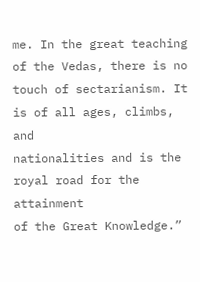me. In the great teaching of the Vedas, there is no
touch of sectarianism. It is of all ages, climbs, and
nationalities and is the royal road for the attainment
of the Great Knowledge.”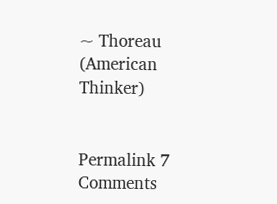~ Thoreau (American Thinker)


Permalink 7 Comments